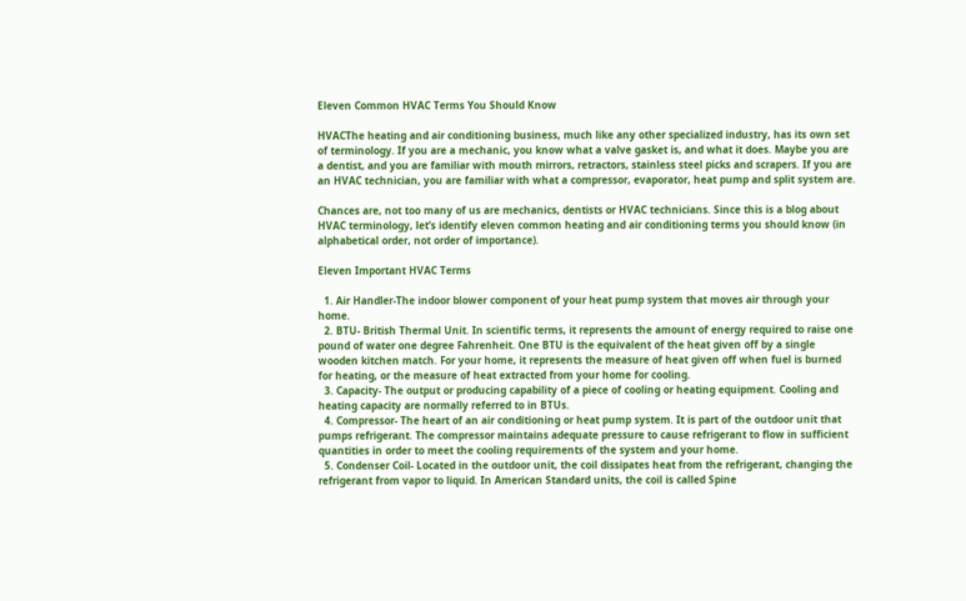Eleven Common HVAC Terms You Should Know

HVACThe heating and air conditioning business, much like any other specialized industry, has its own set of terminology. If you are a mechanic, you know what a valve gasket is, and what it does. Maybe you are a dentist, and you are familiar with mouth mirrors, retractors, stainless steel picks and scrapers. If you are an HVAC technician, you are familiar with what a compressor, evaporator, heat pump and split system are.

Chances are, not too many of us are mechanics, dentists or HVAC technicians. Since this is a blog about HVAC terminology, let’s identify eleven common heating and air conditioning terms you should know (in alphabetical order, not order of importance).

Eleven Important HVAC Terms

  1. Air Handler-The indoor blower component of your heat pump system that moves air through your home.
  2. BTU- British Thermal Unit. In scientific terms, it represents the amount of energy required to raise one pound of water one degree Fahrenheit. One BTU is the equivalent of the heat given off by a single wooden kitchen match. For your home, it represents the measure of heat given off when fuel is burned for heating, or the measure of heat extracted from your home for cooling.
  3. Capacity- The output or producing capability of a piece of cooling or heating equipment. Cooling and heating capacity are normally referred to in BTUs.
  4. Compressor- The heart of an air conditioning or heat pump system. It is part of the outdoor unit that pumps refrigerant. The compressor maintains adequate pressure to cause refrigerant to flow in sufficient quantities in order to meet the cooling requirements of the system and your home.
  5. Condenser Coil- Located in the outdoor unit, the coil dissipates heat from the refrigerant, changing the refrigerant from vapor to liquid. In American Standard units, the coil is called Spine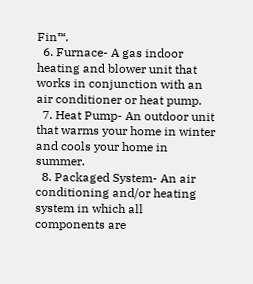Fin™.
  6. Furnace- A gas indoor heating and blower unit that works in conjunction with an air conditioner or heat pump.
  7. Heat Pump- An outdoor unit that warms your home in winter and cools your home in summer.
  8. Packaged System- An air conditioning and/or heating system in which all components are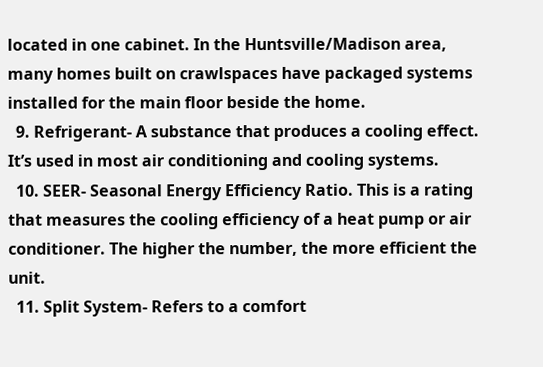located in one cabinet. In the Huntsville/Madison area, many homes built on crawlspaces have packaged systems installed for the main floor beside the home.
  9. Refrigerant- A substance that produces a cooling effect. It’s used in most air conditioning and cooling systems.
  10. SEER- Seasonal Energy Efficiency Ratio. This is a rating that measures the cooling efficiency of a heat pump or air conditioner. The higher the number, the more efficient the unit.
  11. Split System- Refers to a comfort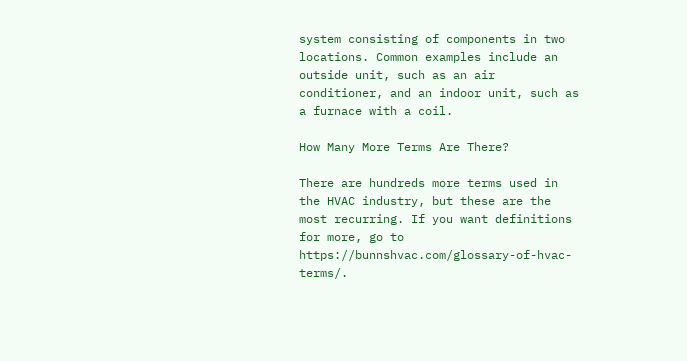system consisting of components in two locations. Common examples include an outside unit, such as an air conditioner, and an indoor unit, such as a furnace with a coil.

How Many More Terms Are There?

There are hundreds more terms used in the HVAC industry, but these are the most recurring. If you want definitions for more, go to https://bunnshvac.com/glossary-of-hvac-terms/.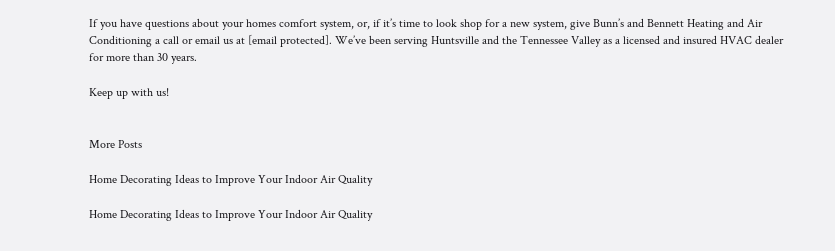If you have questions about your homes comfort system, or, if it’s time to look shop for a new system, give Bunn’s and Bennett Heating and Air Conditioning a call or email us at [email protected]. We’ve been serving Huntsville and the Tennessee Valley as a licensed and insured HVAC dealer for more than 30 years.

Keep up with us!


More Posts

Home Decorating Ideas to Improve Your Indoor Air Quality

Home Decorating Ideas to Improve Your Indoor Air Quality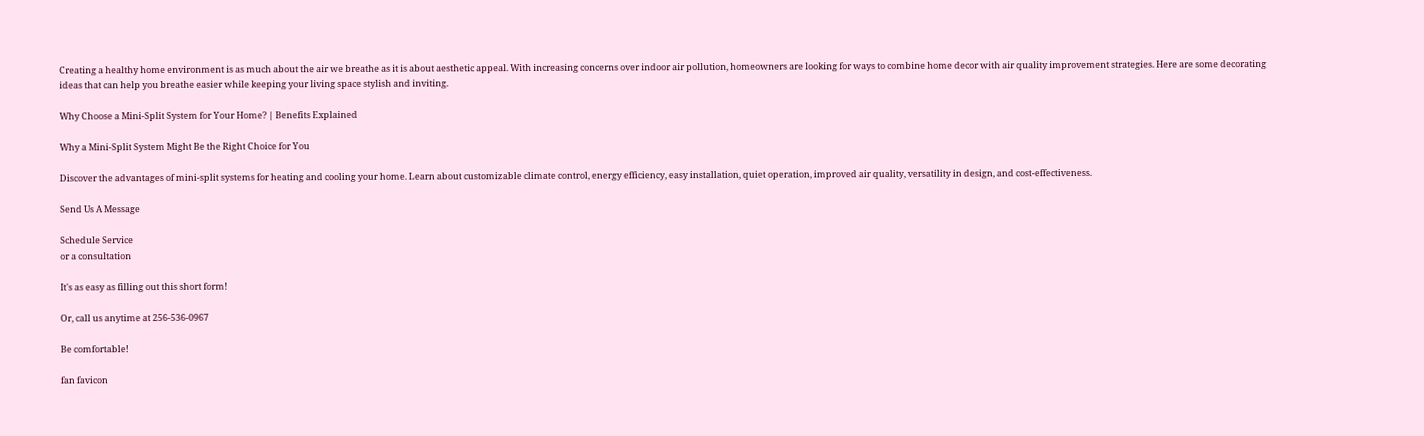Creating a healthy home environment is as much about the air we breathe as it is about aesthetic appeal. With increasing concerns over indoor air pollution, homeowners are looking for ways to combine home decor with air quality improvement strategies. Here are some decorating ideas that can help you breathe easier while keeping your living space stylish and inviting.

Why Choose a Mini-Split System for Your Home? | Benefits Explained

Why a Mini-Split System Might Be the Right Choice for You

Discover the advantages of mini-split systems for heating and cooling your home. Learn about customizable climate control, energy efficiency, easy installation, quiet operation, improved air quality, versatility in design, and cost-effectiveness.

Send Us A Message

Schedule Service
or a consultation

It's as easy as filling out this short form!

Or, call us anytime at 256-536-0967

Be comfortable!

fan favicon